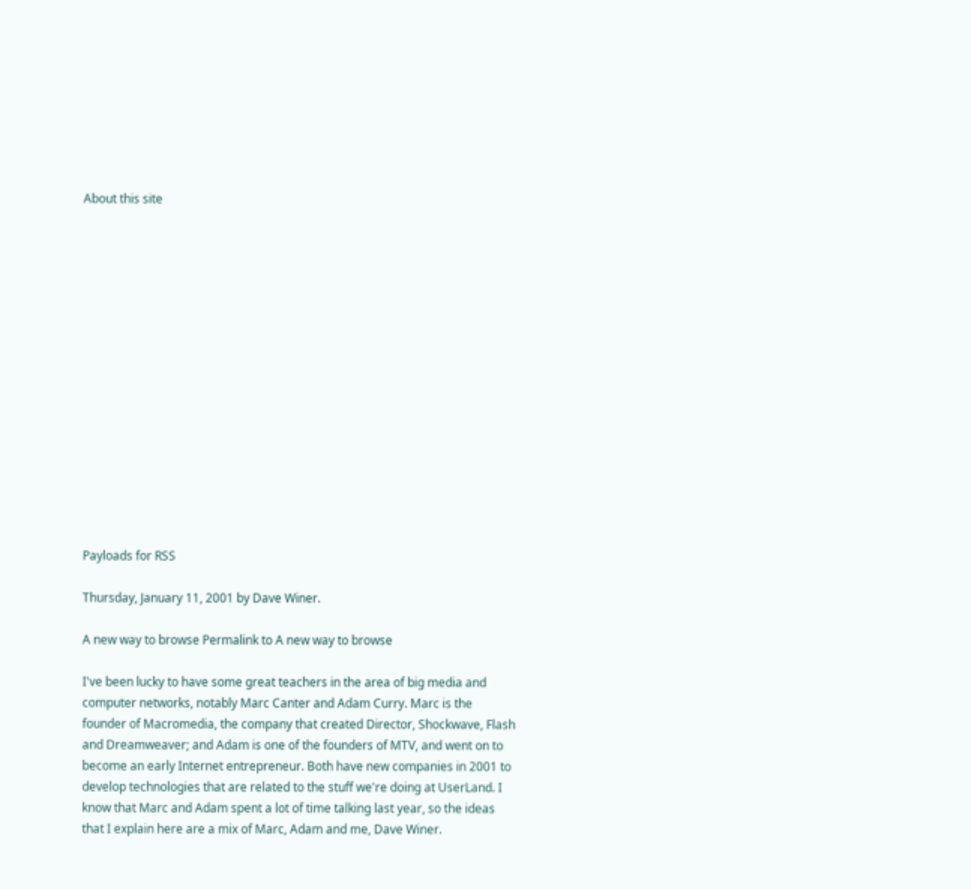About this site
















Payloads for RSS

Thursday, January 11, 2001 by Dave Winer.

A new way to browse Permalink to A new way to browse

I've been lucky to have some great teachers in the area of big media and computer networks, notably Marc Canter and Adam Curry. Marc is the founder of Macromedia, the company that created Director, Shockwave, Flash and Dreamweaver; and Adam is one of the founders of MTV, and went on to become an early Internet entrepreneur. Both have new companies in 2001 to develop technologies that are related to the stuff we're doing at UserLand. I know that Marc and Adam spent a lot of time talking last year, so the ideas that I explain here are a mix of Marc, Adam and me, Dave Winer.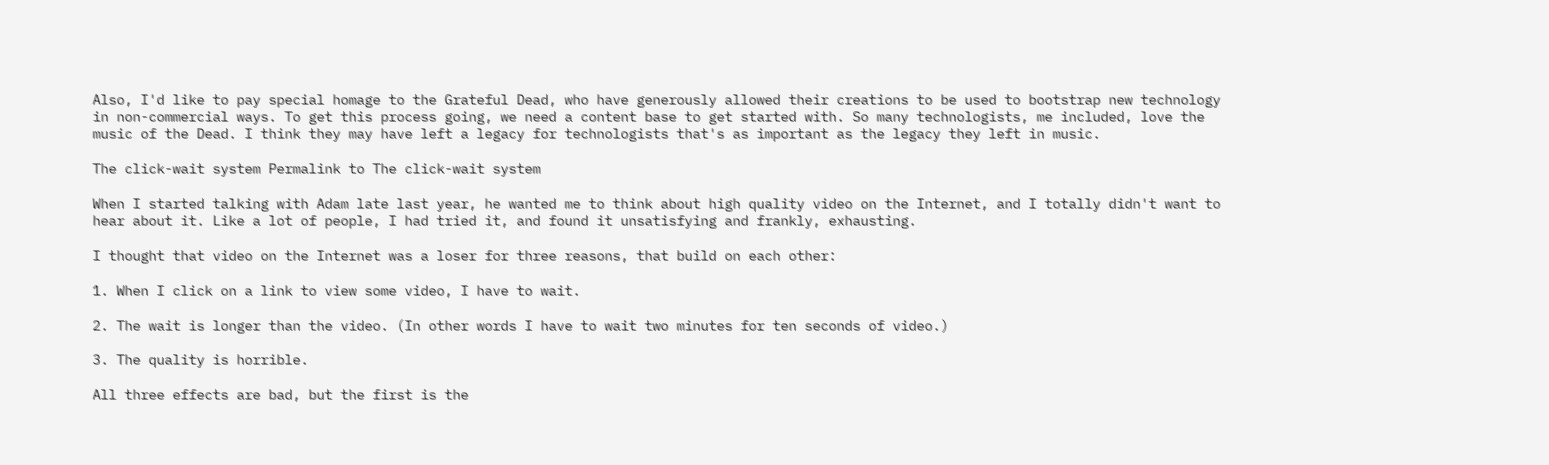Also, I'd like to pay special homage to the Grateful Dead, who have generously allowed their creations to be used to bootstrap new technology in non-commercial ways. To get this process going, we need a content base to get started with. So many technologists, me included, love the music of the Dead. I think they may have left a legacy for technologists that's as important as the legacy they left in music.

The click-wait system Permalink to The click-wait system

When I started talking with Adam late last year, he wanted me to think about high quality video on the Internet, and I totally didn't want to hear about it. Like a lot of people, I had tried it, and found it unsatisfying and frankly, exhausting.

I thought that video on the Internet was a loser for three reasons, that build on each other:

1. When I click on a link to view some video, I have to wait.

2. The wait is longer than the video. (In other words I have to wait two minutes for ten seconds of video.)

3. The quality is horrible.

All three effects are bad, but the first is the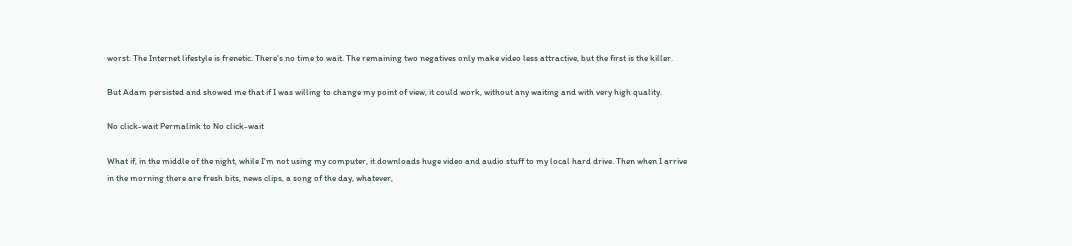worst. The Internet lifestyle is frenetic. There's no time to wait. The remaining two negatives only make video less attractive, but the first is the killer.

But Adam persisted and showed me that if I was willing to change my point of view, it could work, without any waiting and with very high quality.

No click-wait Permalink to No click-wait

What if, in the middle of the night, while I'm not using my computer, it downloads huge video and audio stuff to my local hard drive. Then when I arrive in the morning there are fresh bits, news clips, a song of the day, whatever,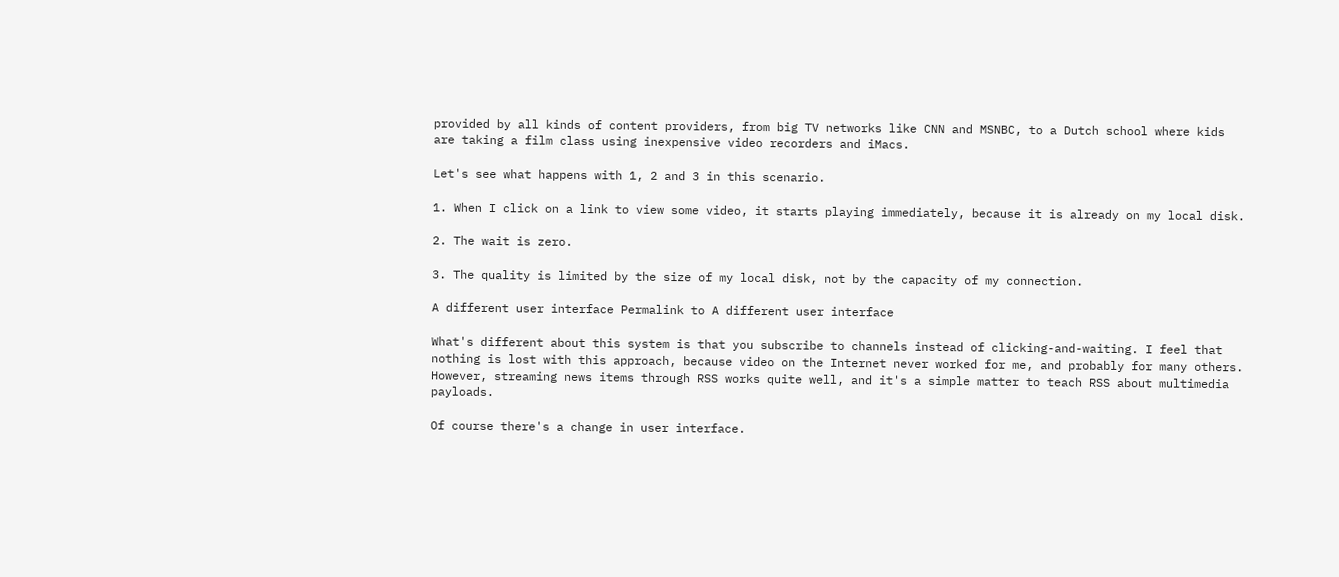provided by all kinds of content providers, from big TV networks like CNN and MSNBC, to a Dutch school where kids are taking a film class using inexpensive video recorders and iMacs.

Let's see what happens with 1, 2 and 3 in this scenario.

1. When I click on a link to view some video, it starts playing immediately, because it is already on my local disk.

2. The wait is zero.

3. The quality is limited by the size of my local disk, not by the capacity of my connection.

A different user interface Permalink to A different user interface

What's different about this system is that you subscribe to channels instead of clicking-and-waiting. I feel that nothing is lost with this approach, because video on the Internet never worked for me, and probably for many others. However, streaming news items through RSS works quite well, and it's a simple matter to teach RSS about multimedia payloads.

Of course there's a change in user interface.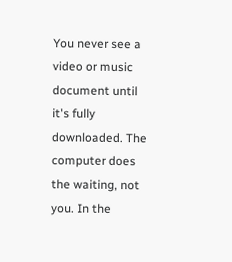You never see a video or music document until it's fully downloaded. The computer does the waiting, not you. In the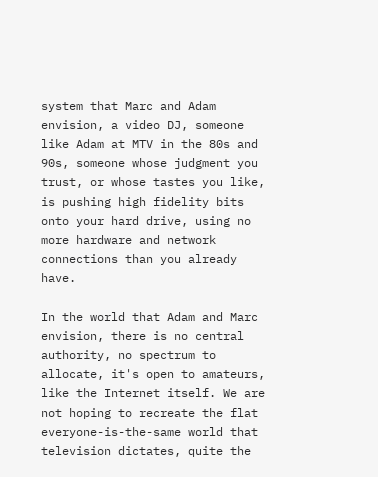system that Marc and Adam envision, a video DJ, someone like Adam at MTV in the 80s and 90s, someone whose judgment you trust, or whose tastes you like, is pushing high fidelity bits onto your hard drive, using no more hardware and network connections than you already have.

In the world that Adam and Marc envision, there is no central authority, no spectrum to allocate, it's open to amateurs, like the Internet itself. We are not hoping to recreate the flat everyone-is-the-same world that television dictates, quite the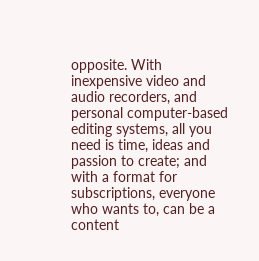opposite. With inexpensive video and audio recorders, and personal computer-based editing systems, all you need is time, ideas and passion to create; and with a format for subscriptions, everyone who wants to, can be a content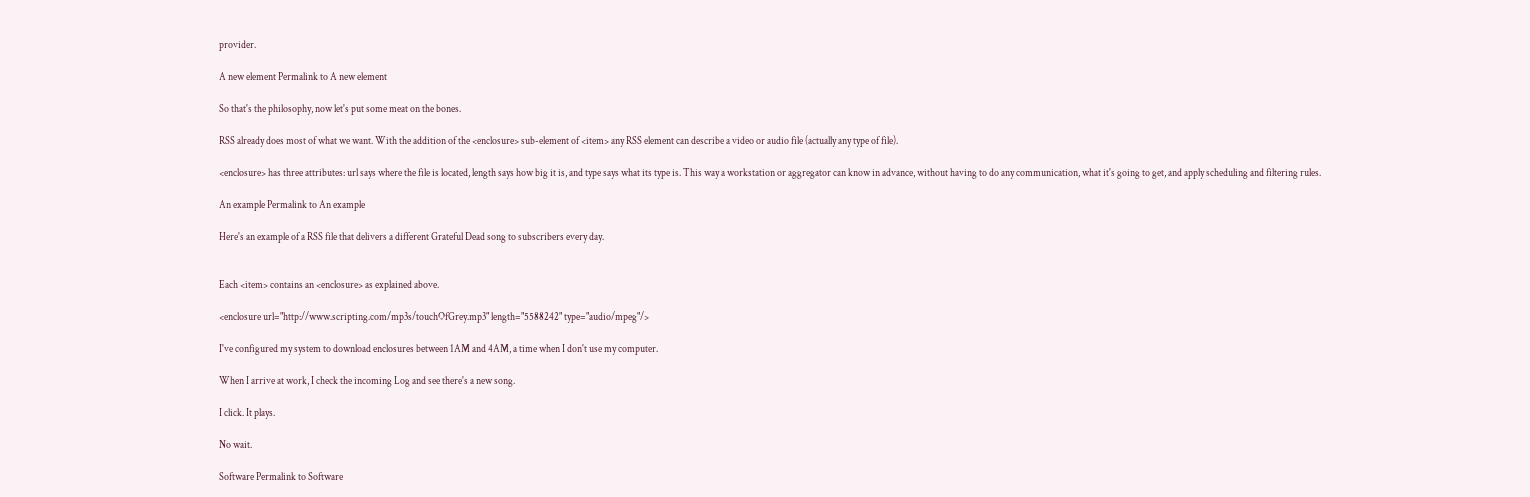provider.

A new element Permalink to A new element

So that's the philosophy, now let's put some meat on the bones.

RSS already does most of what we want. With the addition of the <enclosure> sub-element of <item> any RSS element can describe a video or audio file (actually any type of file).

<enclosure> has three attributes: url says where the file is located, length says how big it is, and type says what its type is. This way a workstation or aggregator can know in advance, without having to do any communication, what it's going to get, and apply scheduling and filtering rules.

An example Permalink to An example

Here's an example of a RSS file that delivers a different Grateful Dead song to subscribers every day.


Each <item> contains an <enclosure> as explained above.

<enclosure url="http://www.scripting.com/mp3s/touchOfGrey.mp3" length="5588242" type="audio/mpeg"/>

I've configured my system to download enclosures between 1AM and 4AM, a time when I don't use my computer.

When I arrive at work, I check the incoming Log and see there's a new song.

I click. It plays.

No wait.

Software Permalink to Software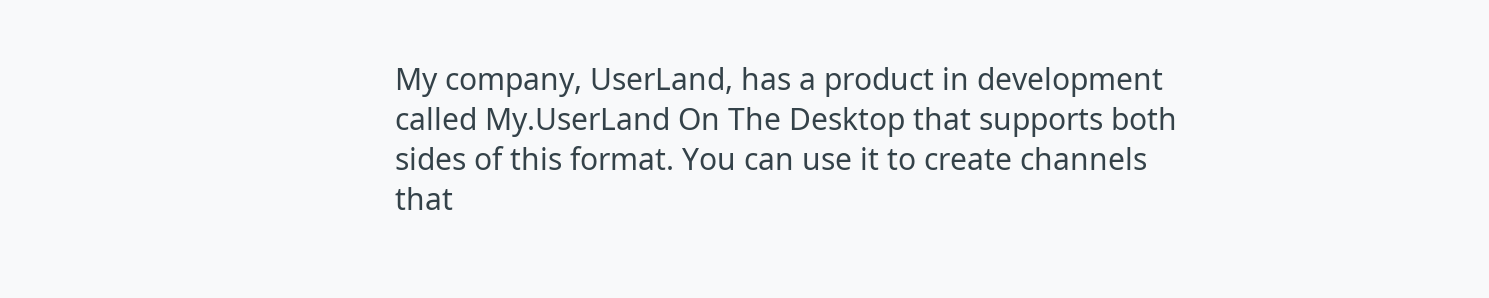My company, UserLand, has a product in development called My.UserLand On The Desktop that supports both sides of this format. You can use it to create channels that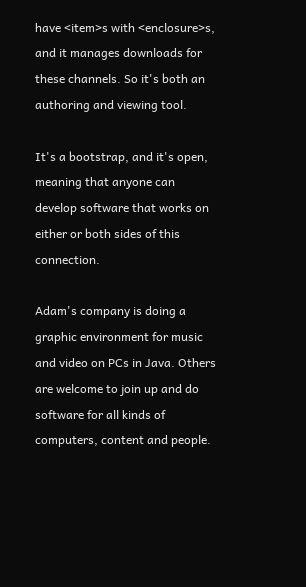have <item>s with <enclosure>s, and it manages downloads for these channels. So it's both an authoring and viewing tool.

It's a bootstrap, and it's open, meaning that anyone can develop software that works on either or both sides of this connection.

Adam's company is doing a graphic environment for music and video on PCs in Java. Others are welcome to join up and do software for all kinds of computers, content and people.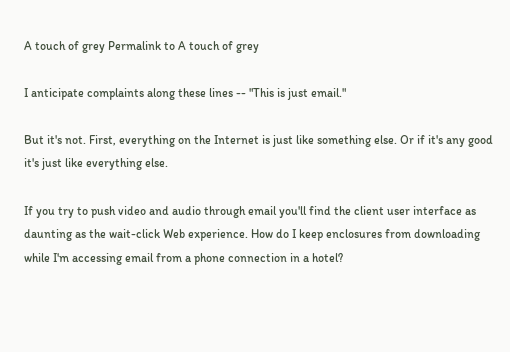A touch of grey Permalink to A touch of grey

I anticipate complaints along these lines -- "This is just email."

But it's not. First, everything on the Internet is just like something else. Or if it's any good it's just like everything else.

If you try to push video and audio through email you'll find the client user interface as daunting as the wait-click Web experience. How do I keep enclosures from downloading while I'm accessing email from a phone connection in a hotel?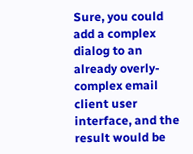Sure, you could add a complex dialog to an already overly-complex email client user interface, and the result would be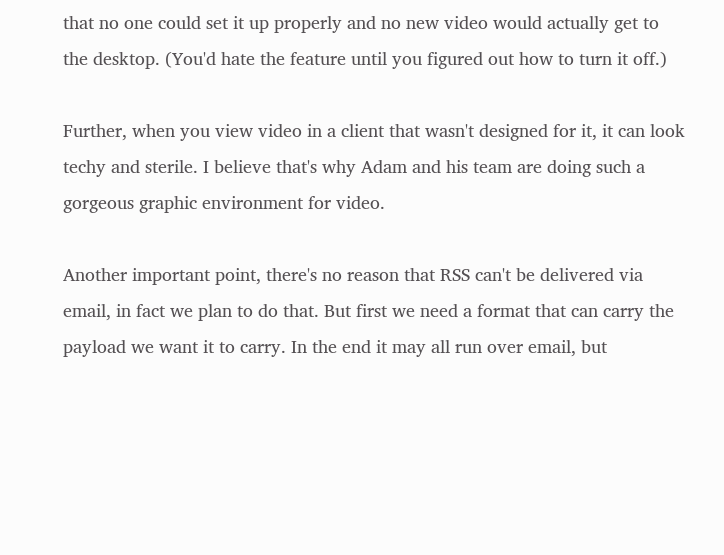that no one could set it up properly and no new video would actually get to the desktop. (You'd hate the feature until you figured out how to turn it off.)

Further, when you view video in a client that wasn't designed for it, it can look techy and sterile. I believe that's why Adam and his team are doing such a gorgeous graphic environment for video.

Another important point, there's no reason that RSS can't be delivered via email, in fact we plan to do that. But first we need a format that can carry the payload we want it to carry. In the end it may all run over email, but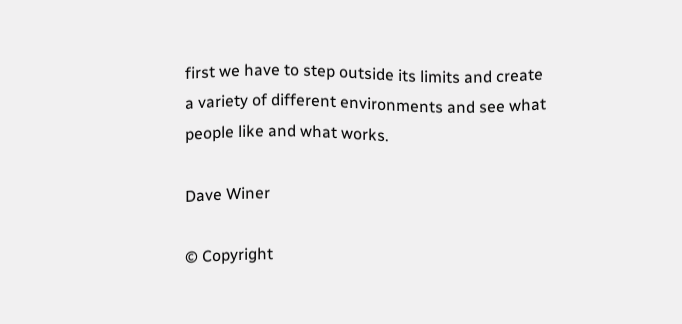first we have to step outside its limits and create a variety of different environments and see what people like and what works.

Dave Winer

© Copyright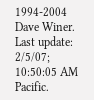1994-2004 Dave Winer. Last update: 2/5/07; 10:50:05 AM Pacific.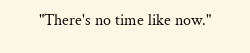"There's no time like now."